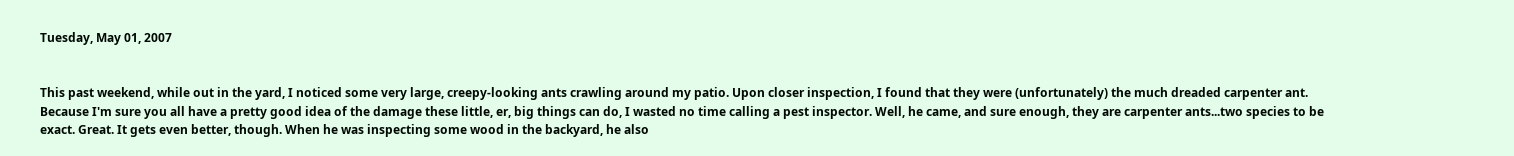Tuesday, May 01, 2007


This past weekend, while out in the yard, I noticed some very large, creepy-looking ants crawling around my patio. Upon closer inspection, I found that they were (unfortunately) the much dreaded carpenter ant. Because I'm sure you all have a pretty good idea of the damage these little, er, big things can do, I wasted no time calling a pest inspector. Well, he came, and sure enough, they are carpenter ants...two species to be exact. Great. It gets even better, though. When he was inspecting some wood in the backyard, he also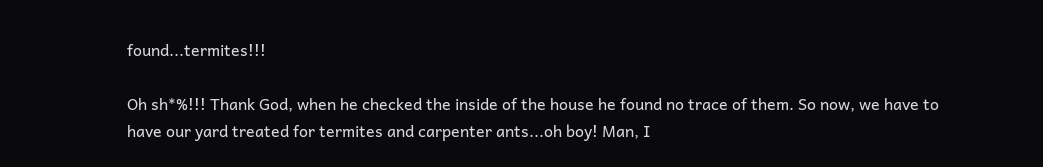found...termites!!!

Oh sh*%!!! Thank God, when he checked the inside of the house he found no trace of them. So now, we have to have our yard treated for termites and carpenter ants...oh boy! Man, I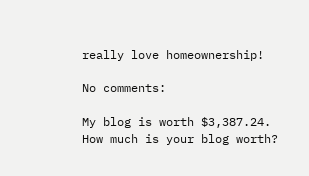really love homeownership!

No comments:

My blog is worth $3,387.24.
How much is your blog worth?